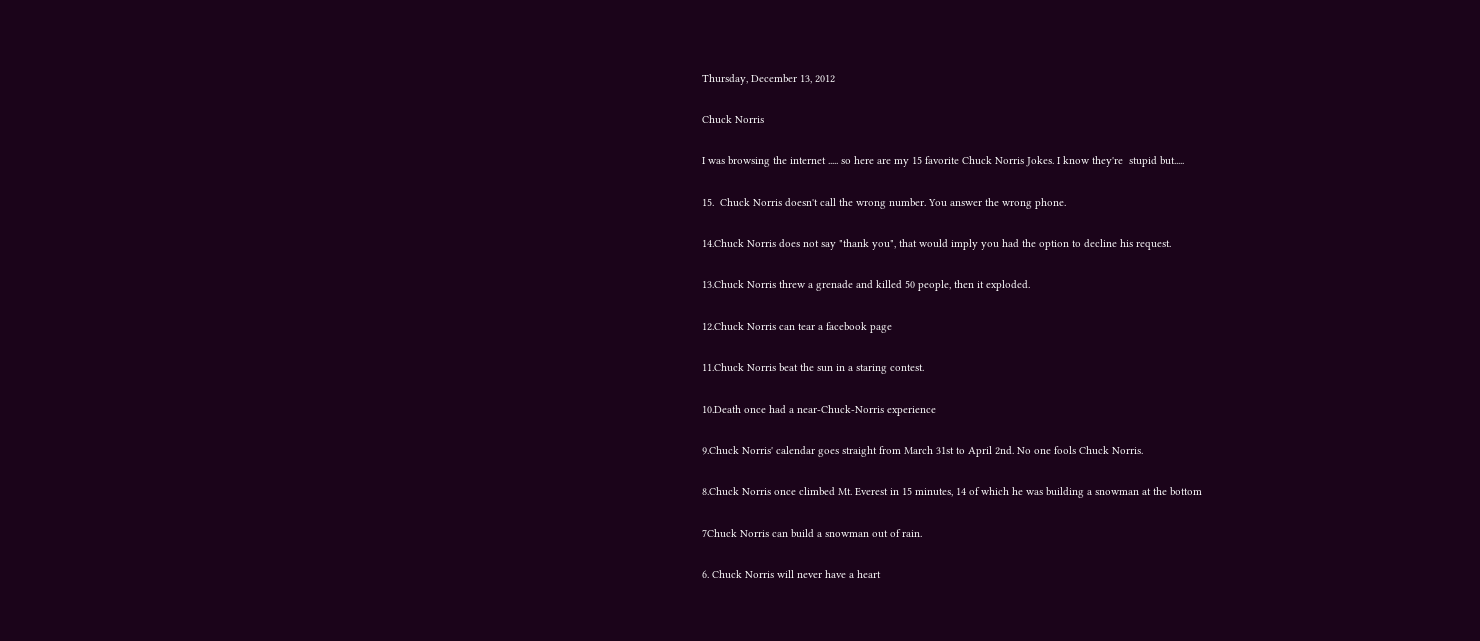Thursday, December 13, 2012

Chuck Norris

I was browsing the internet ..... so here are my 15 favorite Chuck Norris Jokes. I know they're  stupid but.....

15.  Chuck Norris doesn't call the wrong number. You answer the wrong phone.

14.Chuck Norris does not say "thank you", that would imply you had the option to decline his request.

13.Chuck Norris threw a grenade and killed 50 people, then it exploded.

12.Chuck Norris can tear a facebook page

11.Chuck Norris beat the sun in a staring contest.

10.Death once had a near-Chuck-Norris experience

9.Chuck Norris' calendar goes straight from March 31st to April 2nd. No one fools Chuck Norris.

8.Chuck Norris once climbed Mt. Everest in 15 minutes, 14 of which he was building a snowman at the bottom

7Chuck Norris can build a snowman out of rain.

6. Chuck Norris will never have a heart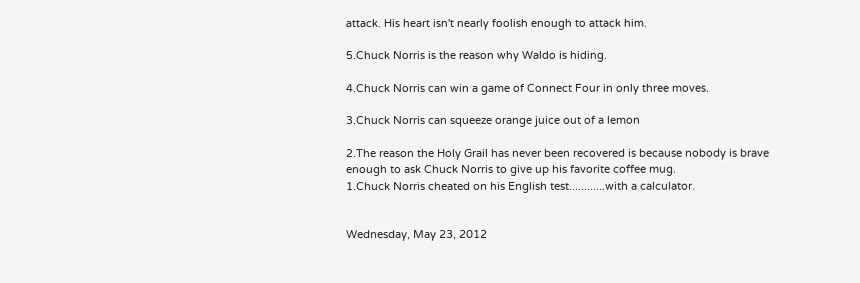attack. His heart isn't nearly foolish enough to attack him.

5.Chuck Norris is the reason why Waldo is hiding.

4.Chuck Norris can win a game of Connect Four in only three moves.

3.Chuck Norris can squeeze orange juice out of a lemon

2.The reason the Holy Grail has never been recovered is because nobody is brave enough to ask Chuck Norris to give up his favorite coffee mug.
1.Chuck Norris cheated on his English test............with a calculator.


Wednesday, May 23, 2012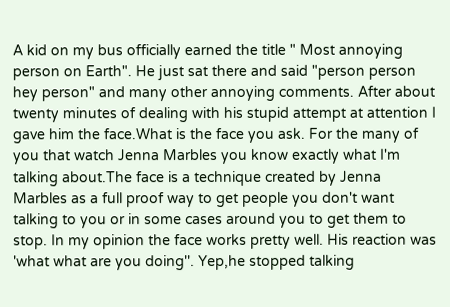A kid on my bus officially earned the title " Most annoying person on Earth". He just sat there and said "person person hey person" and many other annoying comments. After about twenty minutes of dealing with his stupid attempt at attention I gave him the face.What is the face you ask. For the many of you that watch Jenna Marbles you know exactly what I'm talking about.The face is a technique created by Jenna Marbles as a full proof way to get people you don't want talking to you or in some cases around you to get them to stop. In my opinion the face works pretty well. His reaction was 'what what are you doing''. Yep,he stopped talking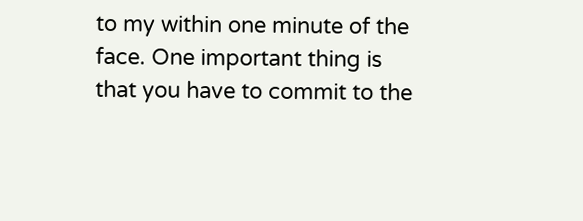to my within one minute of the face. One important thing is that you have to commit to the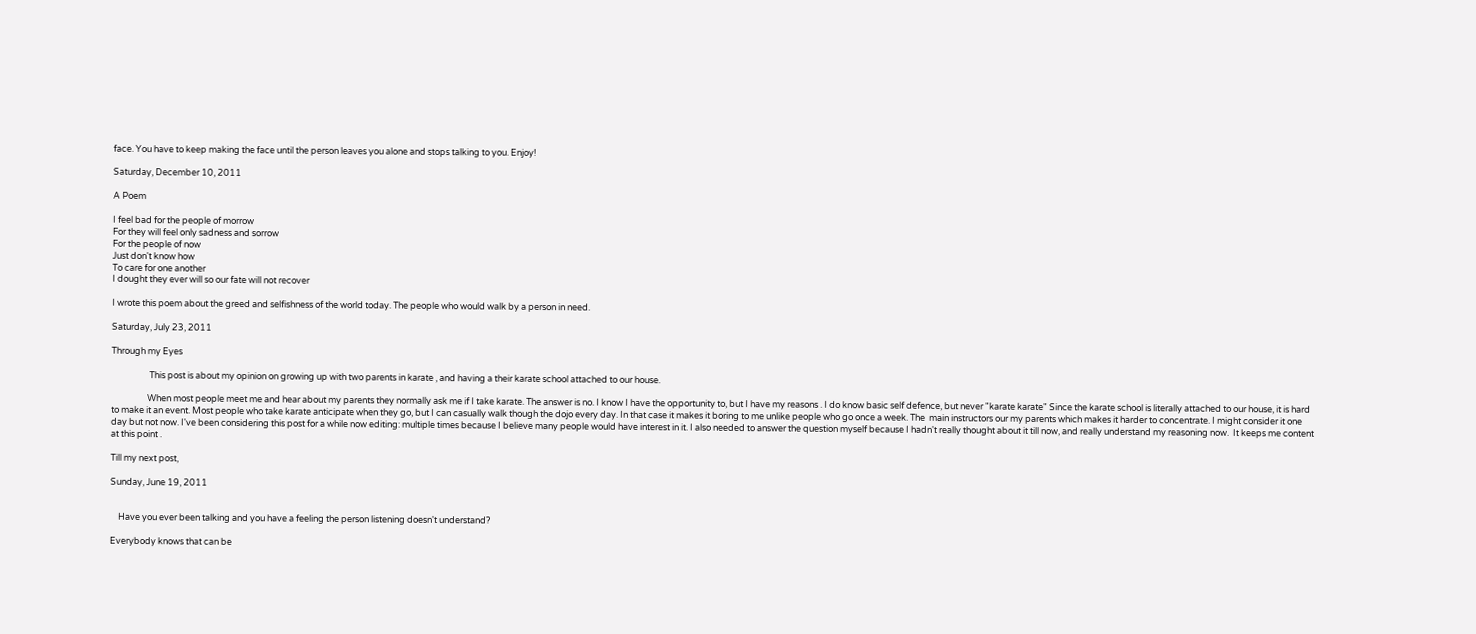face. You have to keep making the face until the person leaves you alone and stops talking to you. Enjoy!

Saturday, December 10, 2011

A Poem

I feel bad for the people of morrow
For they will feel only sadness and sorrow
For the people of now
Just don't know how
To care for one another
I dought they ever will so our fate will not recover

I wrote this poem about the greed and selfishness of the world today. The people who would walk by a person in need.

Saturday, July 23, 2011

Through my Eyes

                   This post is about my opinion on growing up with two parents in karate , and having a their karate school attached to our house.

                  When most people meet me and hear about my parents they normally ask me if I take karate. The answer is no. I know I have the opportunity to, but I have my reasons . I do know basic self defence, but never "karate karate" Since the karate school is literally attached to our house, it is hard to make it an event. Most people who take karate anticipate when they go, but I can casually walk though the dojo every day. In that case it makes it boring to me unlike people who go once a week. The  main instructors our my parents which makes it harder to concentrate. I might consider it one day but not now. I've been considering this post for a while now editing: multiple times because I believe many people would have interest in it. I also needed to answer the question myself because I hadn't really thought about it till now, and really understand my reasoning now.  It keeps me content at this point .

Till my next post,

Sunday, June 19, 2011


    Have you ever been talking and you have a feeling the person listening doesn't understand?

Everybody knows that can be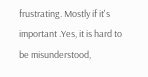frustrating. Mostly if it's important .Yes, it is hard to be misunderstood,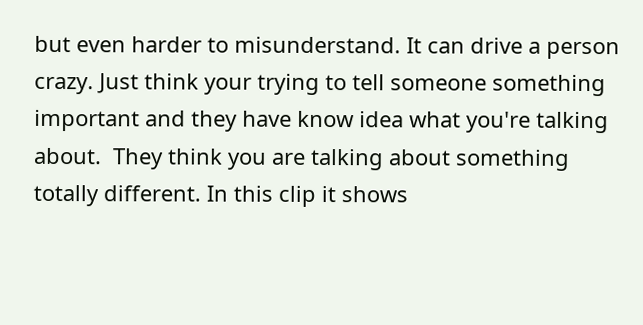but even harder to misunderstand. It can drive a person crazy. Just think your trying to tell someone something important and they have know idea what you're talking about.  They think you are talking about something totally different. In this clip it shows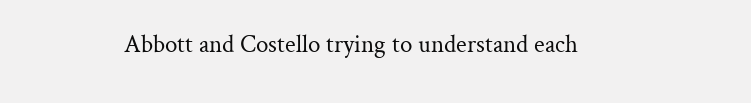Abbott and Costello trying to understand each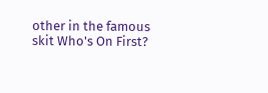other in the famous skit Who's On First?